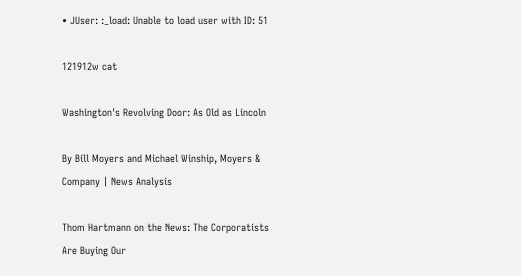• JUser: :_load: Unable to load user with ID: 51

121912w cat

Washington's Revolving Door: As Old as Lincoln

By Bill Moyers and Michael Winship, Moyers & Company | News Analysis

Thom Hartmann on the News: The Corporatists Are Buying Our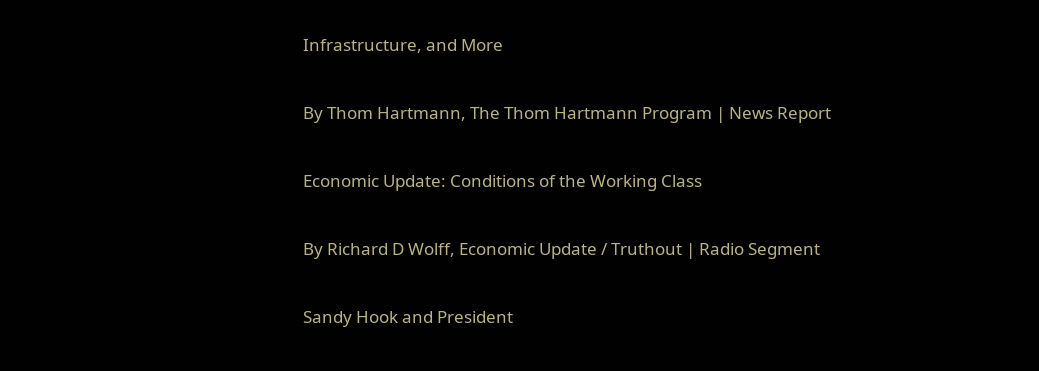Infrastructure, and More

By Thom Hartmann, The Thom Hartmann Program | News Report

Economic Update: Conditions of the Working Class

By Richard D Wolff, Economic Update / Truthout | Radio Segment

Sandy Hook and President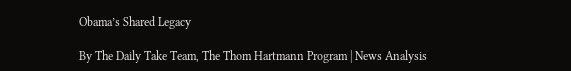Obama’s Shared Legacy

By The Daily Take Team, The Thom Hartmann Program | News Analysis